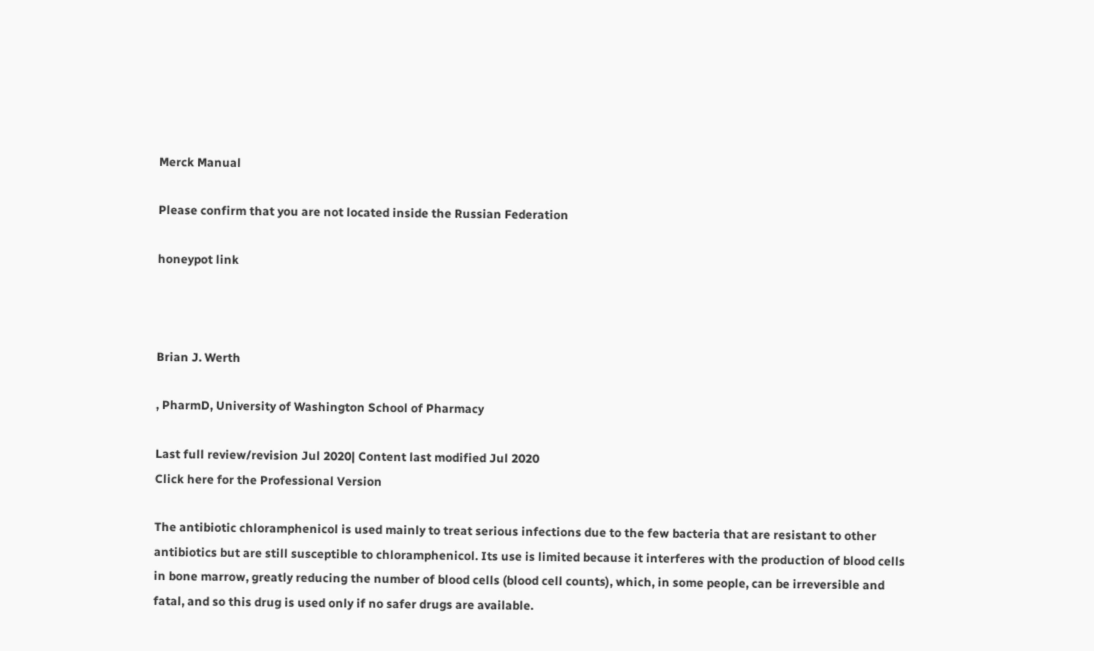Merck Manual

Please confirm that you are not located inside the Russian Federation

honeypot link



Brian J. Werth

, PharmD, University of Washington School of Pharmacy

Last full review/revision Jul 2020| Content last modified Jul 2020
Click here for the Professional Version

The antibiotic chloramphenicol is used mainly to treat serious infections due to the few bacteria that are resistant to other antibiotics but are still susceptible to chloramphenicol. Its use is limited because it interferes with the production of blood cells in bone marrow, greatly reducing the number of blood cells (blood cell counts), which, in some people, can be irreversible and fatal, and so this drug is used only if no safer drugs are available.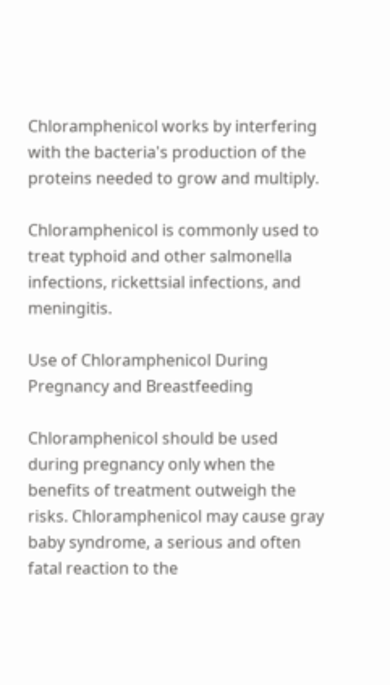Chloramphenicol works by interfering with the bacteria's production of the proteins needed to grow and multiply.

Chloramphenicol is commonly used to treat typhoid and other salmonella infections, rickettsial infections, and meningitis.

Use of Chloramphenicol During Pregnancy and Breastfeeding

Chloramphenicol should be used during pregnancy only when the benefits of treatment outweigh the risks. Chloramphenicol may cause gray baby syndrome, a serious and often fatal reaction to the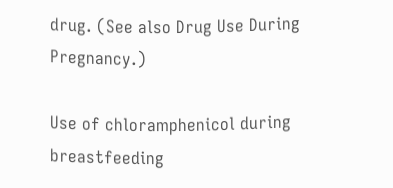drug. (See also Drug Use During Pregnancy.)

Use of chloramphenicol during breastfeeding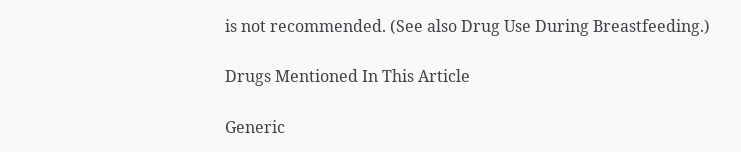is not recommended. (See also Drug Use During Breastfeeding.)

Drugs Mentioned In This Article

Generic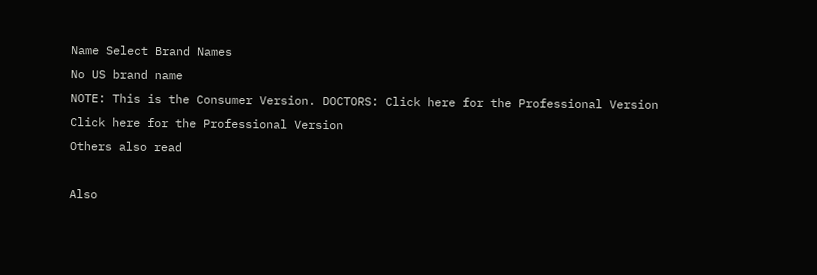Name Select Brand Names
No US brand name
NOTE: This is the Consumer Version. DOCTORS: Click here for the Professional Version
Click here for the Professional Version
Others also read

Also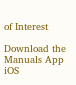of Interest

Download the Manuals App iOS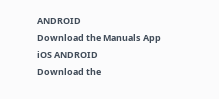ANDROID
Download the Manuals App iOS ANDROID
Download the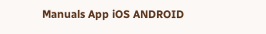Manuals App iOS ANDROID